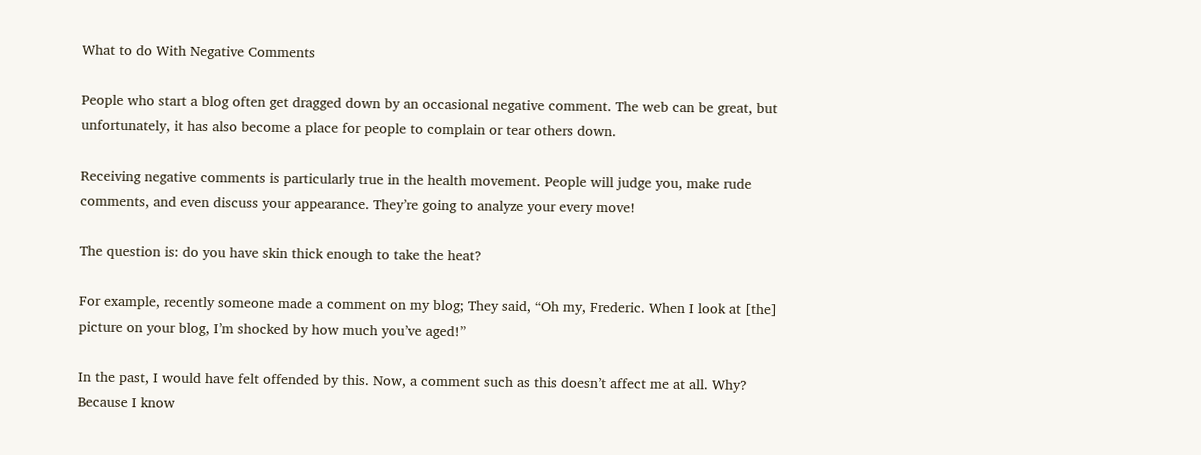What to do With Negative Comments

People who start a blog often get dragged down by an occasional negative comment. The web can be great, but unfortunately, it has also become a place for people to complain or tear others down.

Receiving negative comments is particularly true in the health movement. People will judge you, make rude comments, and even discuss your appearance. They’re going to analyze your every move!

The question is: do you have skin thick enough to take the heat?

For example, recently someone made a comment on my blog; They said, “Oh my, Frederic. When I look at [the] picture on your blog, I’m shocked by how much you’ve aged!”

In the past, I would have felt offended by this. Now, a comment such as this doesn’t affect me at all. Why? Because I know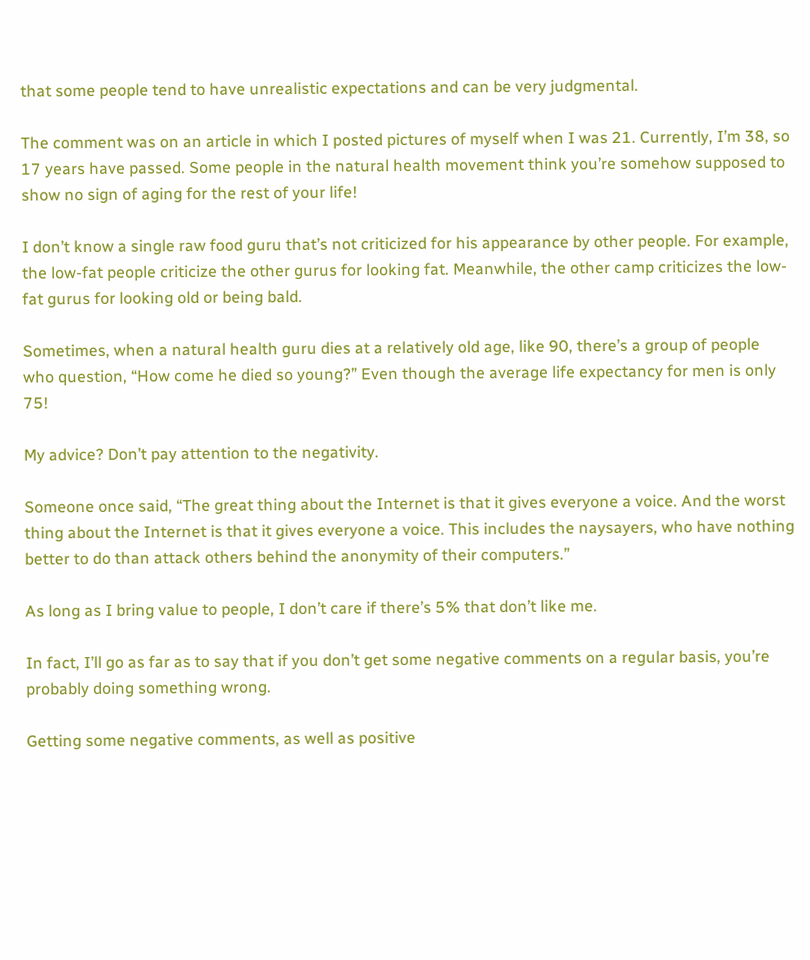that some people tend to have unrealistic expectations and can be very judgmental.

The comment was on an article in which I posted pictures of myself when I was 21. Currently, I’m 38, so 17 years have passed. Some people in the natural health movement think you’re somehow supposed to show no sign of aging for the rest of your life!

I don’t know a single raw food guru that’s not criticized for his appearance by other people. For example, the low-fat people criticize the other gurus for looking fat. Meanwhile, the other camp criticizes the low-fat gurus for looking old or being bald.

Sometimes, when a natural health guru dies at a relatively old age, like 90, there’s a group of people who question, “How come he died so young?” Even though the average life expectancy for men is only 75!

My advice? Don’t pay attention to the negativity.

Someone once said, “The great thing about the Internet is that it gives everyone a voice. And the worst thing about the Internet is that it gives everyone a voice. This includes the naysayers, who have nothing better to do than attack others behind the anonymity of their computers.”

As long as I bring value to people, I don’t care if there’s 5% that don’t like me.

In fact, I’ll go as far as to say that if you don’t get some negative comments on a regular basis, you’re probably doing something wrong.

Getting some negative comments, as well as positive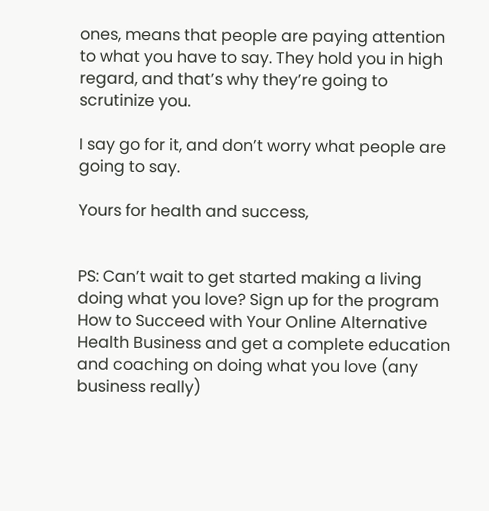ones, means that people are paying attention to what you have to say. They hold you in high regard, and that’s why they’re going to scrutinize you.

I say go for it, and don’t worry what people are going to say.

Yours for health and success,


PS: Can’t wait to get started making a living doing what you love? Sign up for the program How to Succeed with Your Online Alternative Health Business and get a complete education and coaching on doing what you love (any business really)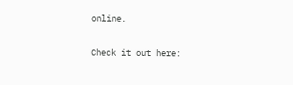online.

Check it out here: